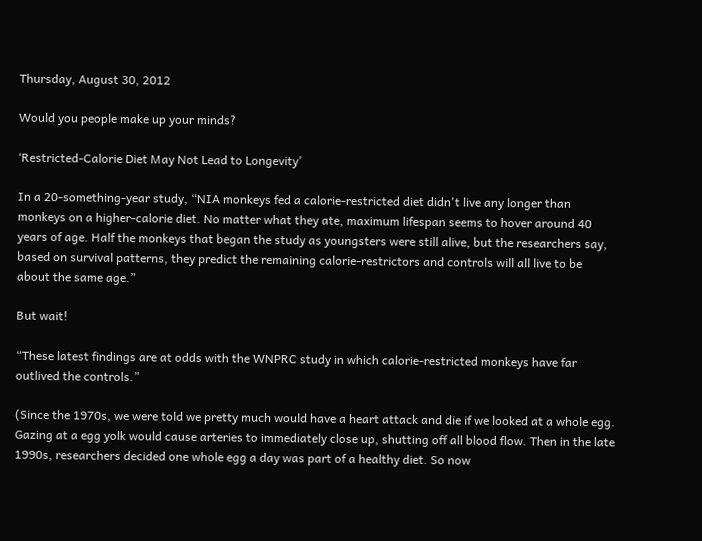Thursday, August 30, 2012

Would you people make up your minds?

‘Restricted-Calorie Diet May Not Lead to Longevity’

In a 20-something-year study, “NIA monkeys fed a calorie-restricted diet didn't live any longer than monkeys on a higher-calorie diet. No matter what they ate, maximum lifespan seems to hover around 40 years of age. Half the monkeys that began the study as youngsters were still alive, but the researchers say, based on survival patterns, they predict the remaining calorie-restrictors and controls will all live to be about the same age.”

But wait!

“These latest findings are at odds with the WNPRC study in which calorie-restricted monkeys have far outlived the controls.”

(Since the 1970s, we were told we pretty much would have a heart attack and die if we looked at a whole egg. Gazing at a egg yolk would cause arteries to immediately close up, shutting off all blood flow. Then in the late 1990s, researchers decided one whole egg a day was part of a healthy diet. So now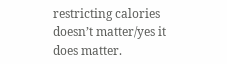restricting calories doesn’t matter/yes it does matter.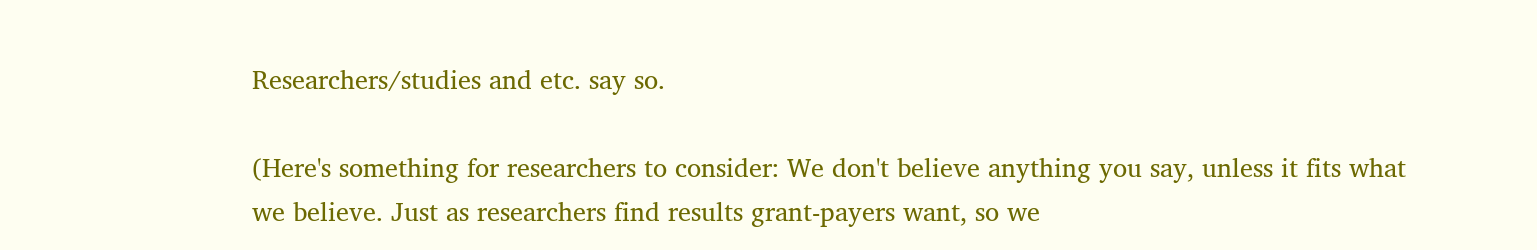Researchers/studies and etc. say so.

(Here's something for researchers to consider: We don't believe anything you say, unless it fits what we believe. Just as researchers find results grant-payers want, so we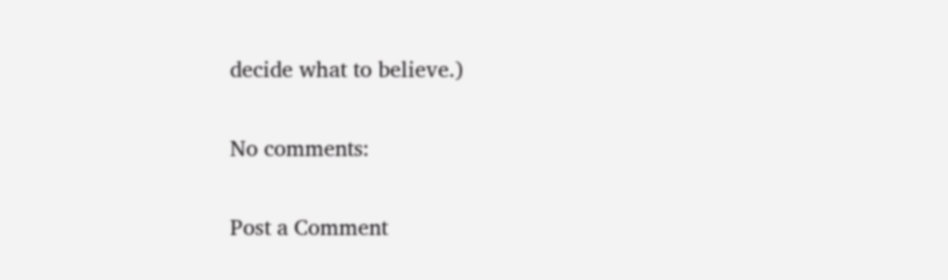decide what to believe.)

No comments:

Post a Comment